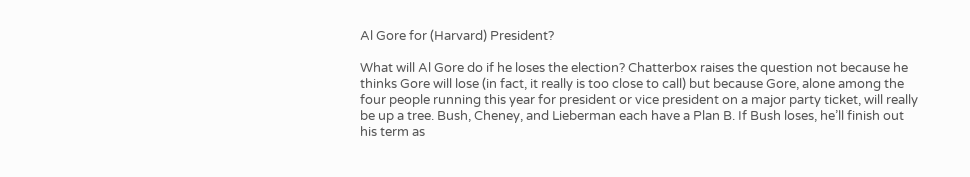Al Gore for (Harvard) President?

What will Al Gore do if he loses the election? Chatterbox raises the question not because he thinks Gore will lose (in fact, it really is too close to call) but because Gore, alone among the four people running this year for president or vice president on a major party ticket, will really be up a tree. Bush, Cheney, and Lieberman each have a Plan B. If Bush loses, he’ll finish out his term as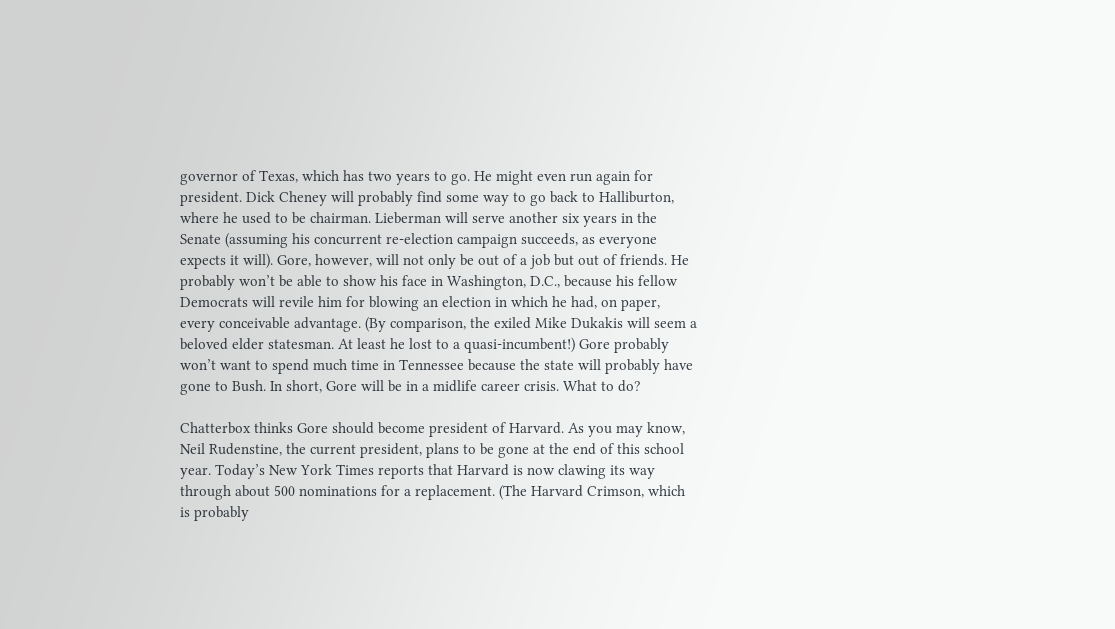governor of Texas, which has two years to go. He might even run again for president. Dick Cheney will probably find some way to go back to Halliburton, where he used to be chairman. Lieberman will serve another six years in the Senate (assuming his concurrent re-election campaign succeeds, as everyone expects it will). Gore, however, will not only be out of a job but out of friends. He probably won’t be able to show his face in Washington, D.C., because his fellow Democrats will revile him for blowing an election in which he had, on paper, every conceivable advantage. (By comparison, the exiled Mike Dukakis will seem a beloved elder statesman. At least he lost to a quasi-incumbent!) Gore probably won’t want to spend much time in Tennessee because the state will probably have gone to Bush. In short, Gore will be in a midlife career crisis. What to do?

Chatterbox thinks Gore should become president of Harvard. As you may know, Neil Rudenstine, the current president, plans to be gone at the end of this school year. Today’s New York Times reports that Harvard is now clawing its way through about 500 nominations for a replacement. (The Harvard Crimson, which is probably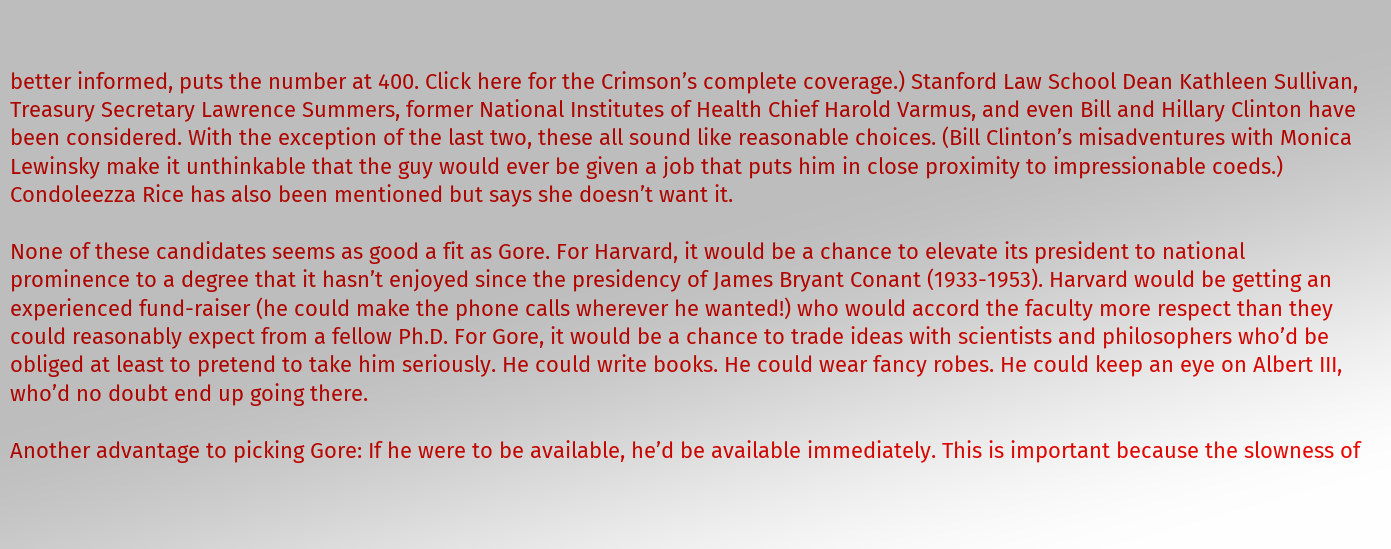better informed, puts the number at 400. Click here for the Crimson’s complete coverage.) Stanford Law School Dean Kathleen Sullivan, Treasury Secretary Lawrence Summers, former National Institutes of Health Chief Harold Varmus, and even Bill and Hillary Clinton have been considered. With the exception of the last two, these all sound like reasonable choices. (Bill Clinton’s misadventures with Monica Lewinsky make it unthinkable that the guy would ever be given a job that puts him in close proximity to impressionable coeds.) Condoleezza Rice has also been mentioned but says she doesn’t want it.

None of these candidates seems as good a fit as Gore. For Harvard, it would be a chance to elevate its president to national prominence to a degree that it hasn’t enjoyed since the presidency of James Bryant Conant (1933-1953). Harvard would be getting an experienced fund-raiser (he could make the phone calls wherever he wanted!) who would accord the faculty more respect than they could reasonably expect from a fellow Ph.D. For Gore, it would be a chance to trade ideas with scientists and philosophers who’d be obliged at least to pretend to take him seriously. He could write books. He could wear fancy robes. He could keep an eye on Albert III, who’d no doubt end up going there.

Another advantage to picking Gore: If he were to be available, he’d be available immediately. This is important because the slowness of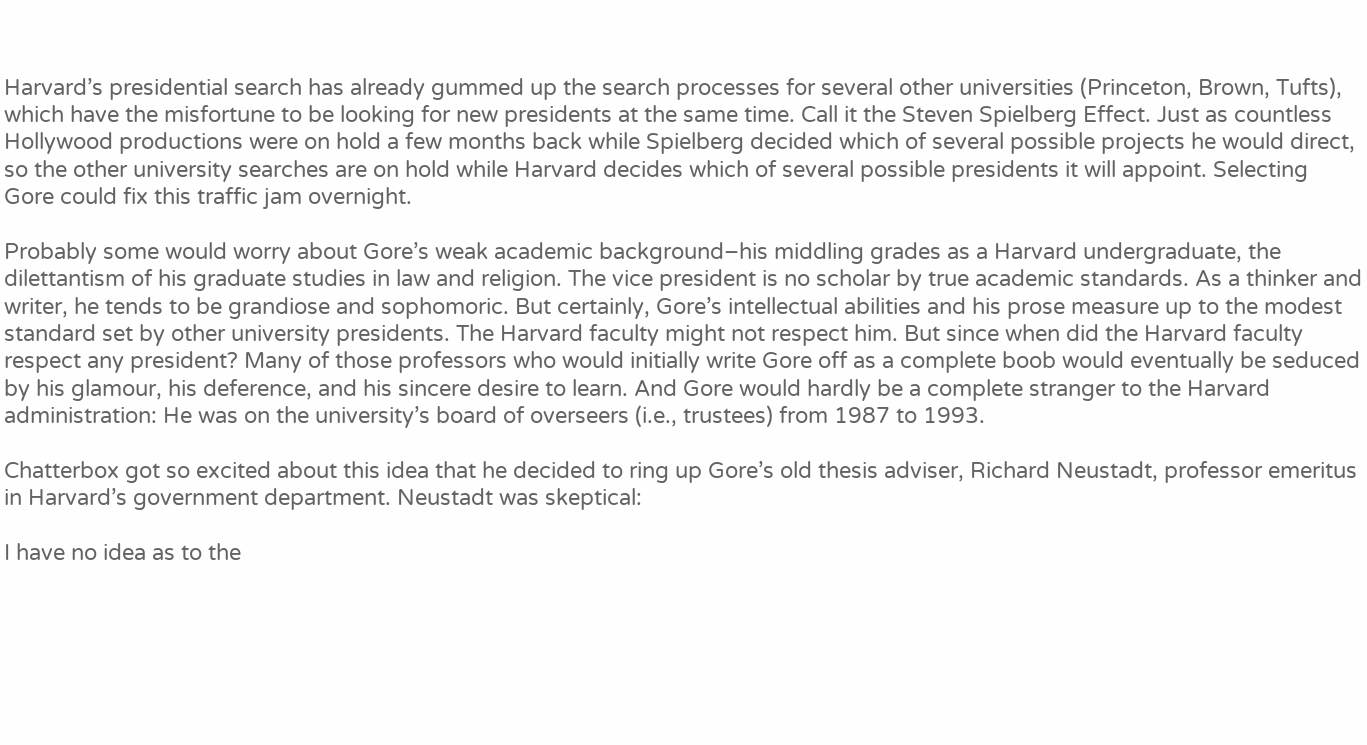Harvard’s presidential search has already gummed up the search processes for several other universities (Princeton, Brown, Tufts), which have the misfortune to be looking for new presidents at the same time. Call it the Steven Spielberg Effect. Just as countless Hollywood productions were on hold a few months back while Spielberg decided which of several possible projects he would direct, so the other university searches are on hold while Harvard decides which of several possible presidents it will appoint. Selecting Gore could fix this traffic jam overnight.

Probably some would worry about Gore’s weak academic background–his middling grades as a Harvard undergraduate, the dilettantism of his graduate studies in law and religion. The vice president is no scholar by true academic standards. As a thinker and writer, he tends to be grandiose and sophomoric. But certainly, Gore’s intellectual abilities and his prose measure up to the modest standard set by other university presidents. The Harvard faculty might not respect him. But since when did the Harvard faculty respect any president? Many of those professors who would initially write Gore off as a complete boob would eventually be seduced by his glamour, his deference, and his sincere desire to learn. And Gore would hardly be a complete stranger to the Harvard administration: He was on the university’s board of overseers (i.e., trustees) from 1987 to 1993.

Chatterbox got so excited about this idea that he decided to ring up Gore’s old thesis adviser, Richard Neustadt, professor emeritus in Harvard’s government department. Neustadt was skeptical:

I have no idea as to the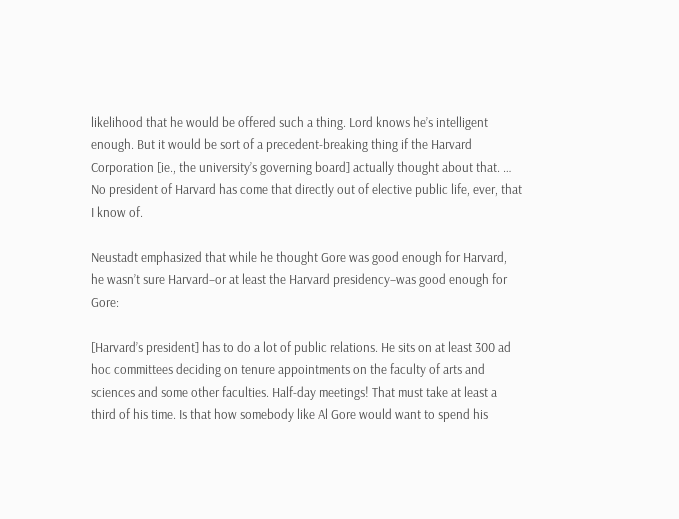likelihood that he would be offered such a thing. Lord knows he’s intelligent enough. But it would be sort of a precedent-breaking thing if the Harvard Corporation [ie., the university’s governing board] actually thought about that. … No president of Harvard has come that directly out of elective public life, ever, that I know of.

Neustadt emphasized that while he thought Gore was good enough for Harvard, he wasn’t sure Harvard–or at least the Harvard presidency–was good enough for Gore:

[Harvard’s president] has to do a lot of public relations. He sits on at least 300 ad hoc committees deciding on tenure appointments on the faculty of arts and sciences and some other faculties. Half-day meetings! That must take at least a third of his time. Is that how somebody like Al Gore would want to spend his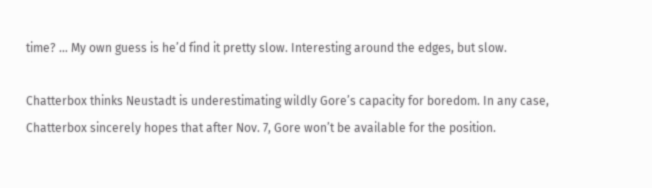time? … My own guess is he’d find it pretty slow. Interesting around the edges, but slow.

Chatterbox thinks Neustadt is underestimating wildly Gore’s capacity for boredom. In any case, Chatterbox sincerely hopes that after Nov. 7, Gore won’t be available for the position.